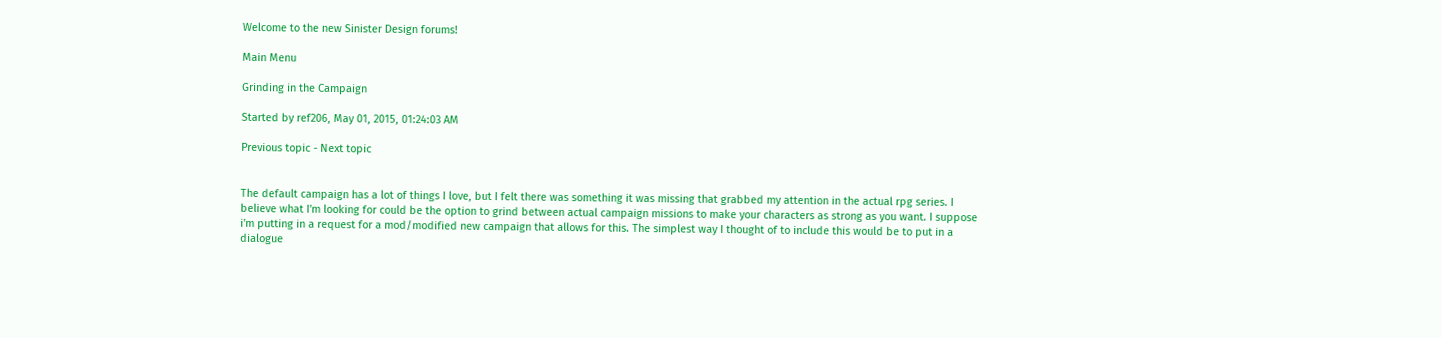Welcome to the new Sinister Design forums!

Main Menu

Grinding in the Campaign

Started by ref206, May 01, 2015, 01:24:03 AM

Previous topic - Next topic


The default campaign has a lot of things I love, but I felt there was something it was missing that grabbed my attention in the actual rpg series. I believe what I'm looking for could be the option to grind between actual campaign missions to make your characters as strong as you want. I suppose i'm putting in a request for a mod/modified new campaign that allows for this. The simplest way I thought of to include this would be to put in a dialogue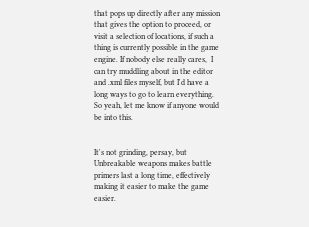that pops up directly after any mission that gives the option to proceed, or visit a selection of locations, if such a thing is currently possible in the game engine. If nobody else really cares,  I can try muddling about in the editor and .xml files myself, but I'd have a long ways to go to learn everything. So yeah, let me know if anyone would be into this.


It's not grinding, persay, but Unbreakable weapons makes battle primers last a long time, effectively making it easier to make the game easier.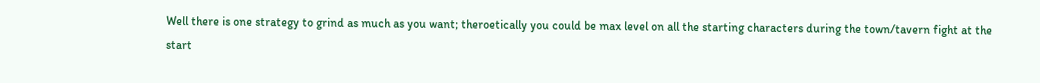Well there is one strategy to grind as much as you want; theroetically you could be max level on all the starting characters during the town/tavern fight at the start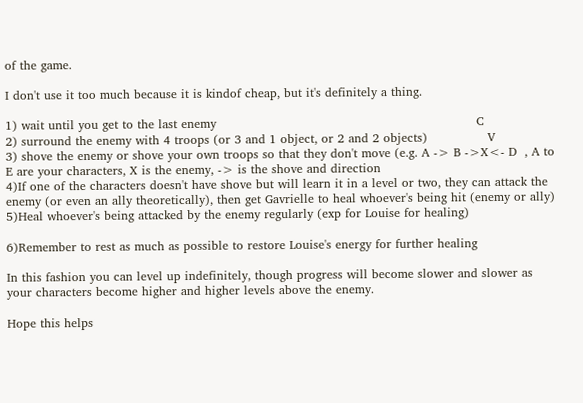of the game.

I don't use it too much because it is kindof cheap, but it's definitely a thing.

1) wait until you get to the last enemy                                                                 C
2) surround the enemy with 4 troops (or 3 and 1 object, or 2 and 2 objects)               V
3) shove the enemy or shove your own troops so that they don't move (e.g. A -> B ->X<- D  , A to E are your characters, X is the enemy, -> is the shove and direction
4)If one of the characters doesn't have shove but will learn it in a level or two, they can attack the enemy (or even an ally theoretically), then get Gavrielle to heal whoever's being hit (enemy or ally)
5)Heal whoever's being attacked by the enemy regularly (exp for Louise for healing)

6)Remember to rest as much as possible to restore Louise's energy for further healing

In this fashion you can level up indefinitely, though progress will become slower and slower as your characters become higher and higher levels above the enemy.

Hope this helps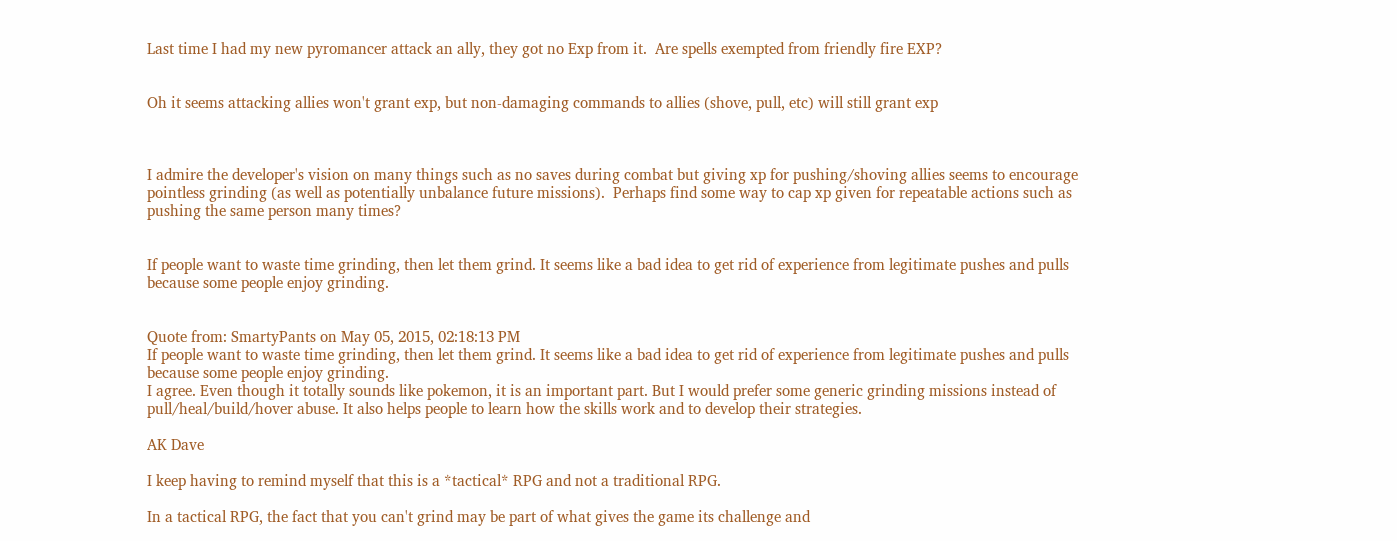Last time I had my new pyromancer attack an ally, they got no Exp from it.  Are spells exempted from friendly fire EXP?


Oh it seems attacking allies won't grant exp, but non-damaging commands to allies (shove, pull, etc) will still grant exp



I admire the developer's vision on many things such as no saves during combat but giving xp for pushing/shoving allies seems to encourage pointless grinding (as well as potentially unbalance future missions).  Perhaps find some way to cap xp given for repeatable actions such as pushing the same person many times?


If people want to waste time grinding, then let them grind. It seems like a bad idea to get rid of experience from legitimate pushes and pulls because some people enjoy grinding.


Quote from: SmartyPants on May 05, 2015, 02:18:13 PM
If people want to waste time grinding, then let them grind. It seems like a bad idea to get rid of experience from legitimate pushes and pulls because some people enjoy grinding.
I agree. Even though it totally sounds like pokemon, it is an important part. But I would prefer some generic grinding missions instead of pull/heal/build/hover abuse. It also helps people to learn how the skills work and to develop their strategies.

AK Dave

I keep having to remind myself that this is a *tactical* RPG and not a traditional RPG.

In a tactical RPG, the fact that you can't grind may be part of what gives the game its challenge and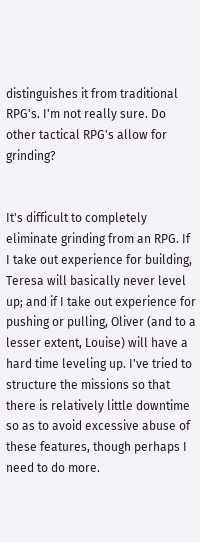distinguishes it from traditional RPG's. I'm not really sure. Do other tactical RPG's allow for grinding?


It's difficult to completely eliminate grinding from an RPG. If I take out experience for building, Teresa will basically never level up; and if I take out experience for pushing or pulling, Oliver (and to a lesser extent, Louise) will have a hard time leveling up. I've tried to structure the missions so that there is relatively little downtime so as to avoid excessive abuse of these features, though perhaps I need to do more.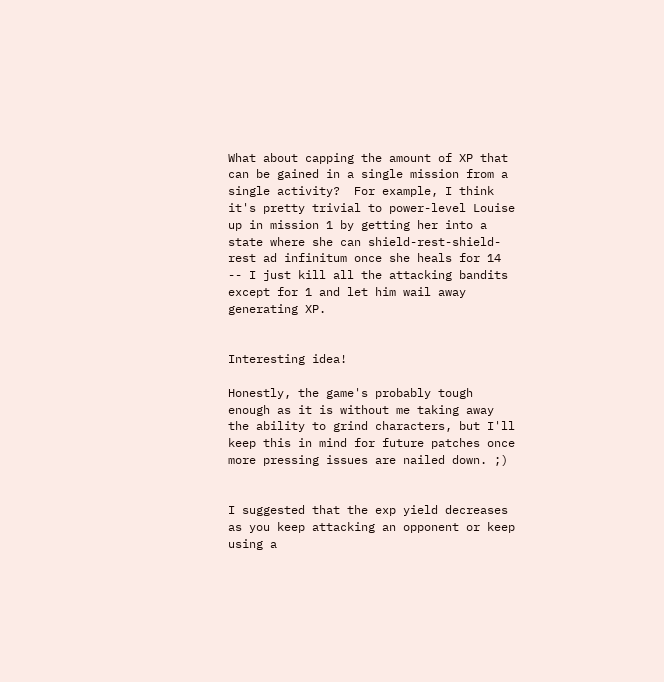What about capping the amount of XP that can be gained in a single mission from a single activity?  For example, I think it's pretty trivial to power-level Louise up in mission 1 by getting her into a state where she can shield-rest-shield-rest ad infinitum once she heals for 14 -- I just kill all the attacking bandits except for 1 and let him wail away generating XP.


Interesting idea!

Honestly, the game's probably tough enough as it is without me taking away the ability to grind characters, but I'll keep this in mind for future patches once more pressing issues are nailed down. ;)


I suggested that the exp yield decreases as you keep attacking an opponent or keep using a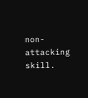non-attacking skill.